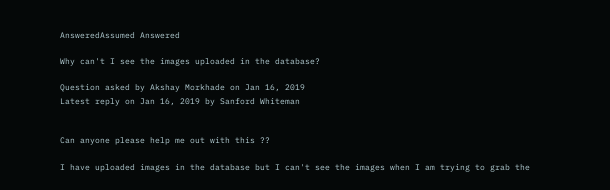AnsweredAssumed Answered

Why can't I see the images uploaded in the database?

Question asked by Akshay Morkhade on Jan 16, 2019
Latest reply on Jan 16, 2019 by Sanford Whiteman


Can anyone please help me out with this ??

I have uploaded images in the database but I can't see the images when I am trying to grab the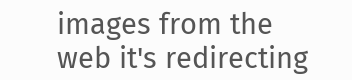images from the web it's redirecting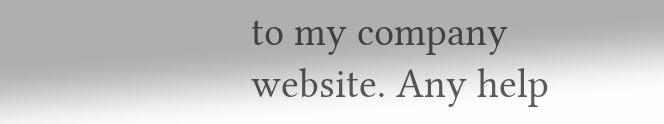to my company website. Any help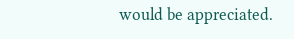would be appreciated.